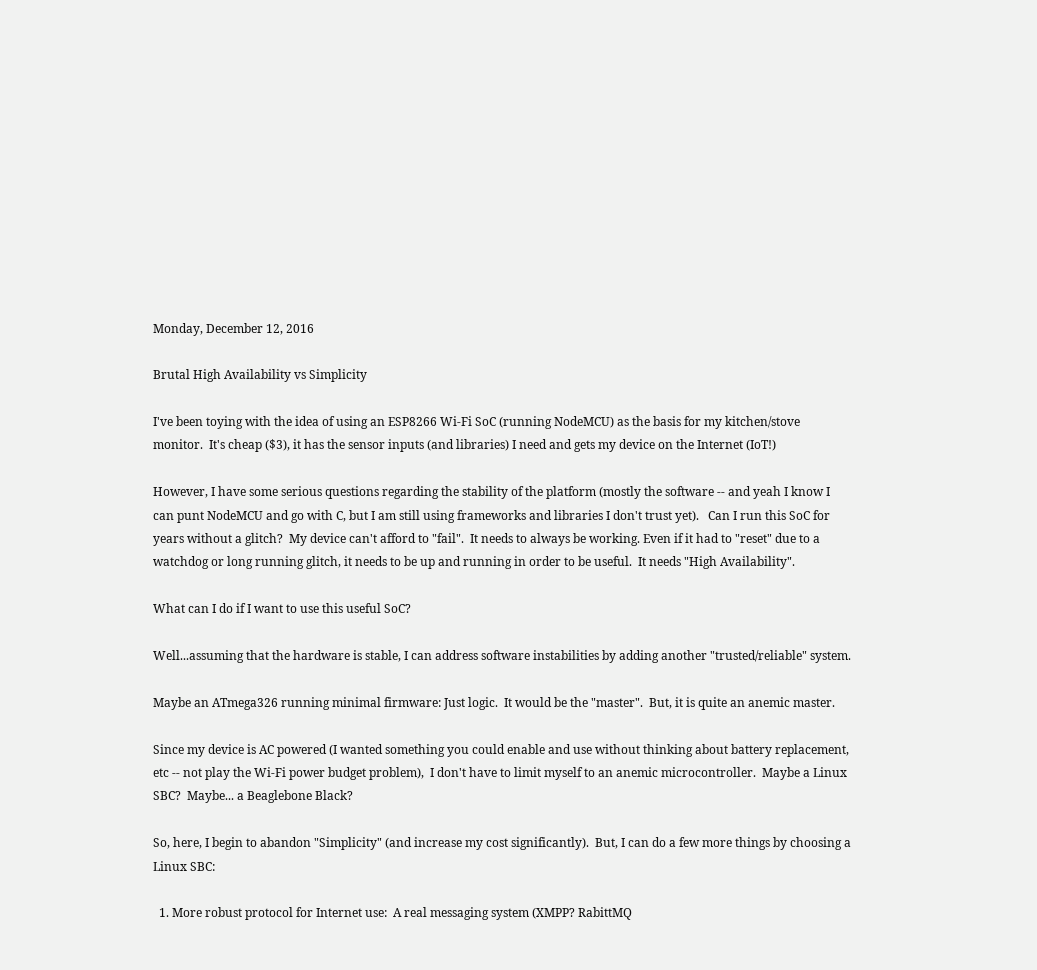Monday, December 12, 2016

Brutal High Availability vs Simplicity

I've been toying with the idea of using an ESP8266 Wi-Fi SoC (running NodeMCU) as the basis for my kitchen/stove monitor.  It's cheap ($3), it has the sensor inputs (and libraries) I need and gets my device on the Internet (IoT!)

However, I have some serious questions regarding the stability of the platform (mostly the software -- and yeah I know I can punt NodeMCU and go with C, but I am still using frameworks and libraries I don't trust yet).   Can I run this SoC for years without a glitch?  My device can't afford to "fail".  It needs to always be working. Even if it had to "reset" due to a watchdog or long running glitch, it needs to be up and running in order to be useful.  It needs "High Availability".

What can I do if I want to use this useful SoC?

Well...assuming that the hardware is stable, I can address software instabilities by adding another "trusted/reliable" system.

Maybe an ATmega326 running minimal firmware: Just logic.  It would be the "master".  But, it is quite an anemic master.

Since my device is AC powered (I wanted something you could enable and use without thinking about battery replacement, etc -- not play the Wi-Fi power budget problem),  I don't have to limit myself to an anemic microcontroller.  Maybe a Linux SBC?  Maybe... a Beaglebone Black?

So, here, I begin to abandon "Simplicity" (and increase my cost significantly).  But, I can do a few more things by choosing a Linux SBC:

  1. More robust protocol for Internet use:  A real messaging system (XMPP? RabittMQ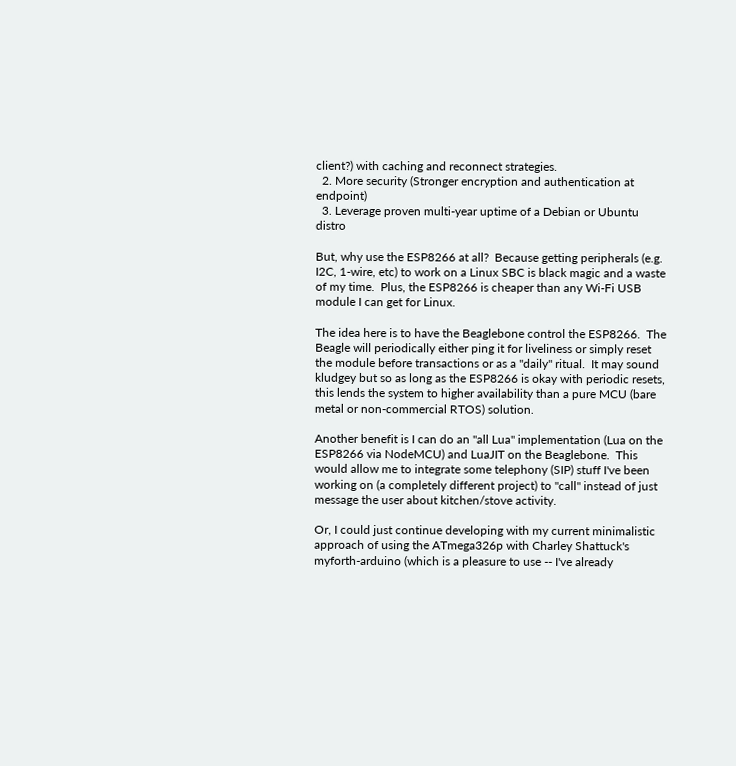client?) with caching and reconnect strategies.
  2. More security (Stronger encryption and authentication at endpoint)
  3. Leverage proven multi-year uptime of a Debian or Ubuntu distro

But, why use the ESP8266 at all?  Because getting peripherals (e.g. I2C, 1-wire, etc) to work on a Linux SBC is black magic and a waste of my time.  Plus, the ESP8266 is cheaper than any Wi-Fi USB module I can get for Linux.

The idea here is to have the Beaglebone control the ESP8266.  The Beagle will periodically either ping it for liveliness or simply reset the module before transactions or as a "daily" ritual.  It may sound kludgey but so as long as the ESP8266 is okay with periodic resets, this lends the system to higher availability than a pure MCU (bare metal or non-commercial RTOS) solution.

Another benefit is I can do an "all Lua" implementation (Lua on the ESP8266 via NodeMCU) and LuaJIT on the Beaglebone.  This would allow me to integrate some telephony (SIP) stuff I've been working on (a completely different project) to "call" instead of just message the user about kitchen/stove activity.

Or, I could just continue developing with my current minimalistic approach of using the ATmega326p with Charley Shattuck's myforth-arduino (which is a pleasure to use -- I've already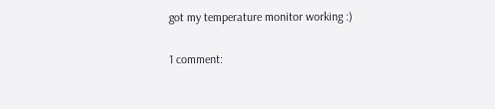got my temperature monitor working :)

1 comment: